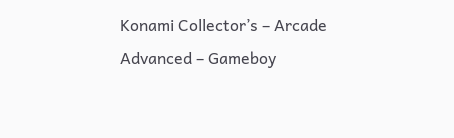Konami Collector’s – Arcade Advanced – Gameboy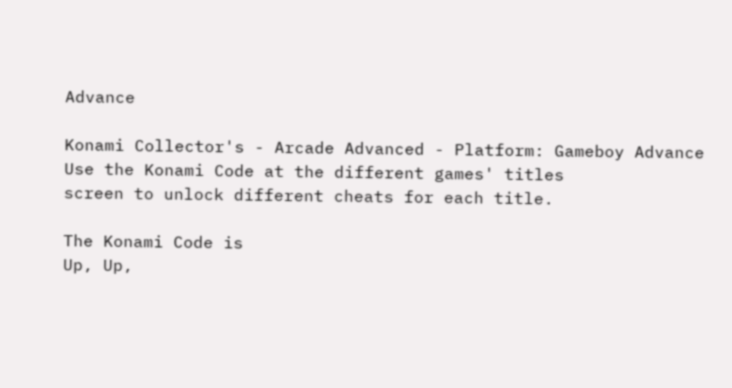Advance

Konami Collector's - Arcade Advanced - Platform: Gameboy Advance
Use the Konami Code at the different games' titles
screen to unlock different cheats for each title.

The Konami Code is
Up, Up,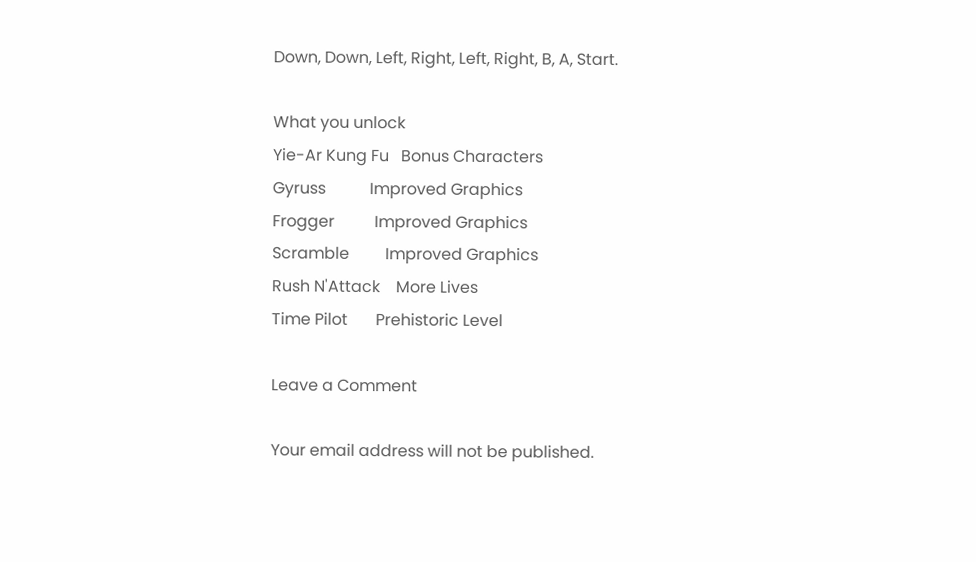Down, Down, Left, Right, Left, Right, B, A, Start.

What you unlock
Yie-Ar Kung Fu   Bonus Characters
Gyruss           Improved Graphics
Frogger          Improved Graphics
Scramble         Improved Graphics
Rush N'Attack    More Lives
Time Pilot       Prehistoric Level

Leave a Comment

Your email address will not be published.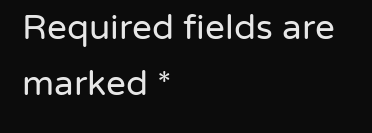Required fields are marked *